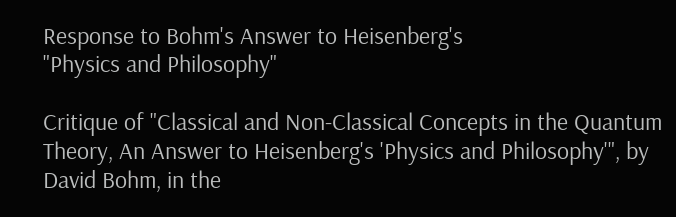Response to Bohm's Answer to Heisenberg's
"Physics and Philosophy"

Critique of "Classical and Non-Classical Concepts in the Quantum Theory, An Answer to Heisenberg's 'Physics and Philosophy'", by David Bohm, in the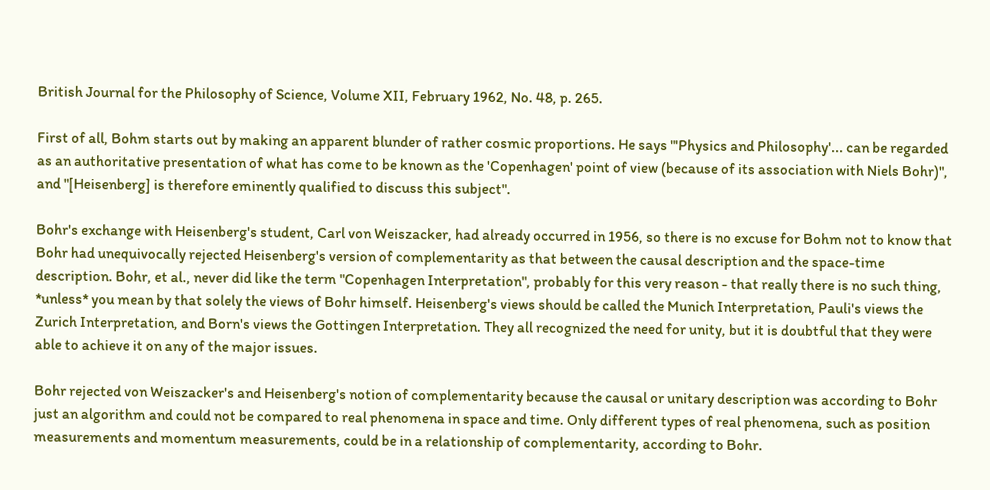British Journal for the Philosophy of Science, Volume XII, February 1962, No. 48, p. 265.

First of all, Bohm starts out by making an apparent blunder of rather cosmic proportions. He says "'Physics and Philosophy'... can be regarded as an authoritative presentation of what has come to be known as the 'Copenhagen' point of view (because of its association with Niels Bohr)", and "[Heisenberg] is therefore eminently qualified to discuss this subject".

Bohr's exchange with Heisenberg's student, Carl von Weiszacker, had already occurred in 1956, so there is no excuse for Bohm not to know that Bohr had unequivocally rejected Heisenberg's version of complementarity as that between the causal description and the space-time description. Bohr, et al., never did like the term "Copenhagen Interpretation", probably for this very reason - that really there is no such thing, *unless* you mean by that solely the views of Bohr himself. Heisenberg's views should be called the Munich Interpretation, Pauli's views the Zurich Interpretation, and Born's views the Gottingen Interpretation. They all recognized the need for unity, but it is doubtful that they were able to achieve it on any of the major issues.

Bohr rejected von Weiszacker's and Heisenberg's notion of complementarity because the causal or unitary description was according to Bohr just an algorithm and could not be compared to real phenomena in space and time. Only different types of real phenomena, such as position measurements and momentum measurements, could be in a relationship of complementarity, according to Bohr.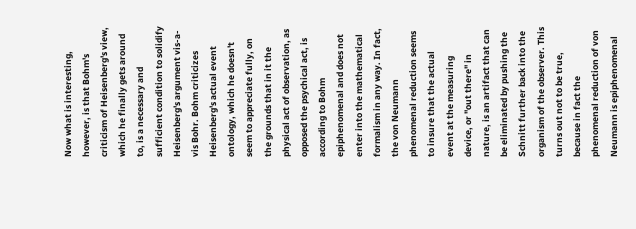Now what is interesting, however, is that Bohm's criticism of Heisenberg's view, which he finally gets around to, is a necessary and sufficient condition to solidify Heisenberg's argument vis-a-vis Bohr. Bohm criticizes Heisenberg's actual event ontology, which he doesn't seem to appreciate fully, on the grounds that in it the physical act of observation, as opposed the psychical act, is according to Bohm epiphenomenal and does not enter into the mathematical formalism in any way. In fact, the von Neumann phenomenal reduction seems to insure that the actual event at the measuring device, or "out there" in nature, is an artifact that can be eliminated by pushing the Schnitt further back into the organism of the observer. This turns out not to be true, because in fact the phenomenal reduction of von Neumann is epiphenomenal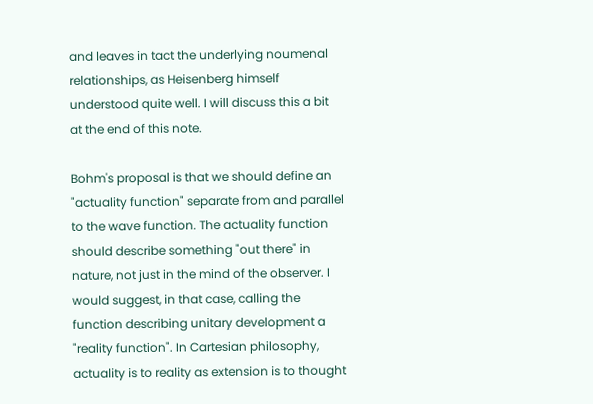and leaves in tact the underlying noumenal relationships, as Heisenberg himself understood quite well. I will discuss this a bit at the end of this note.

Bohm's proposal is that we should define an "actuality function" separate from and parallel to the wave function. The actuality function should describe something "out there" in nature, not just in the mind of the observer. I would suggest, in that case, calling the function describing unitary development a "reality function". In Cartesian philosophy, actuality is to reality as extension is to thought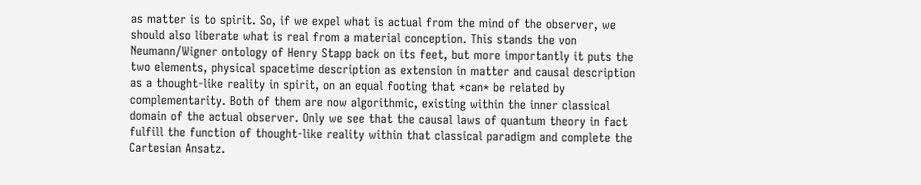as matter is to spirit. So, if we expel what is actual from the mind of the observer, we should also liberate what is real from a material conception. This stands the von Neumann/Wigner ontology of Henry Stapp back on its feet, but more importantly it puts the two elements, physical spacetime description as extension in matter and causal description as a thought-like reality in spirit, on an equal footing that *can* be related by complementarity. Both of them are now algorithmic, existing within the inner classical domain of the actual observer. Only we see that the causal laws of quantum theory in fact fulfill the function of thought-like reality within that classical paradigm and complete the Cartesian Ansatz.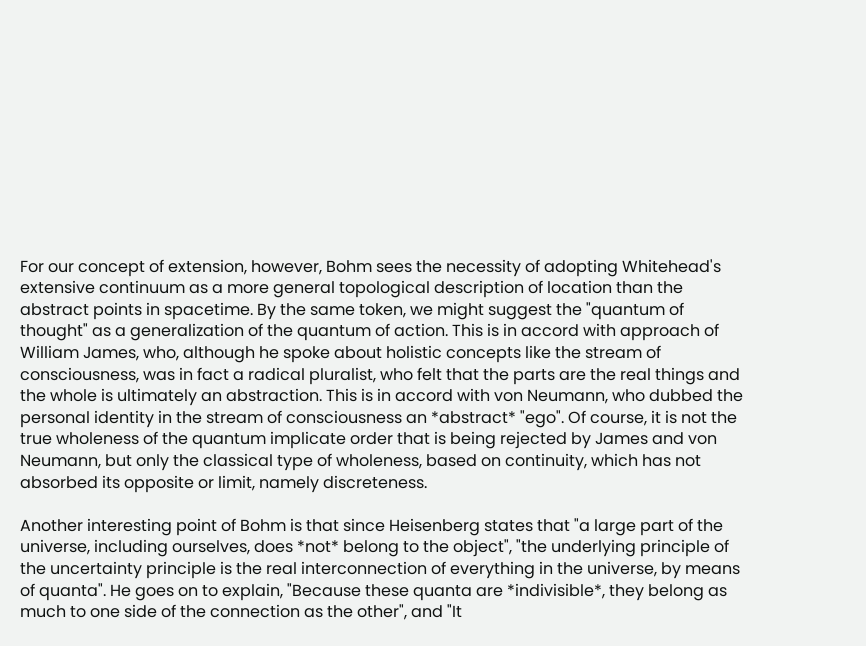For our concept of extension, however, Bohm sees the necessity of adopting Whitehead's extensive continuum as a more general topological description of location than the abstract points in spacetime. By the same token, we might suggest the "quantum of thought" as a generalization of the quantum of action. This is in accord with approach of William James, who, although he spoke about holistic concepts like the stream of consciousness, was in fact a radical pluralist, who felt that the parts are the real things and the whole is ultimately an abstraction. This is in accord with von Neumann, who dubbed the personal identity in the stream of consciousness an *abstract* "ego". Of course, it is not the true wholeness of the quantum implicate order that is being rejected by James and von Neumann, but only the classical type of wholeness, based on continuity, which has not absorbed its opposite or limit, namely discreteness.

Another interesting point of Bohm is that since Heisenberg states that "a large part of the universe, including ourselves, does *not* belong to the object", "the underlying principle of the uncertainty principle is the real interconnection of everything in the universe, by means of quanta". He goes on to explain, "Because these quanta are *indivisible*, they belong as much to one side of the connection as the other", and "It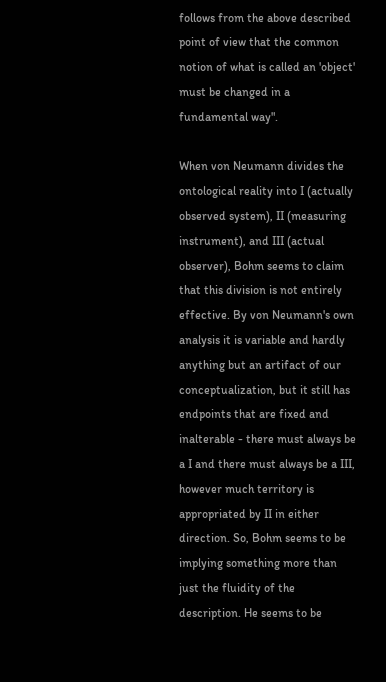follows from the above described point of view that the common notion of what is called an 'object' must be changed in a fundamental way".

When von Neumann divides the ontological reality into I (actually observed system), II (measuring instrument), and III (actual observer), Bohm seems to claim that this division is not entirely effective. By von Neumann's own analysis it is variable and hardly anything but an artifact of our conceptualization, but it still has endpoints that are fixed and inalterable - there must always be a I and there must always be a III, however much territory is appropriated by II in either direction. So, Bohm seems to be implying something more than just the fluidity of the description. He seems to be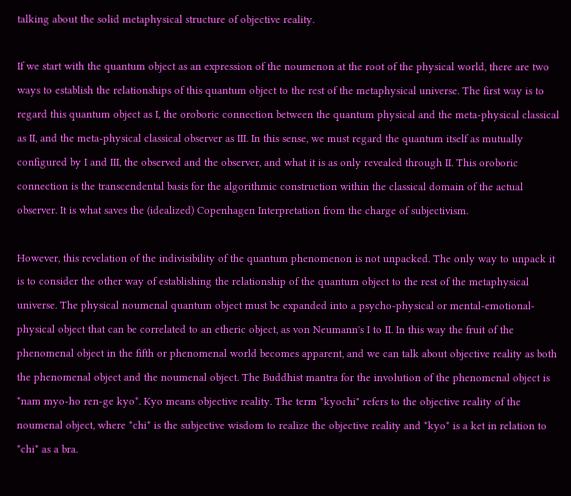talking about the solid metaphysical structure of objective reality.

If we start with the quantum object as an expression of the noumenon at the root of the physical world, there are two ways to establish the relationships of this quantum object to the rest of the metaphysical universe. The first way is to regard this quantum object as I, the oroboric connection between the quantum physical and the meta-physical classical as II, and the meta-physical classical observer as III. In this sense, we must regard the quantum itself as mutually configured by I and III, the observed and the observer, and what it is as only revealed through II. This oroboric connection is the transcendental basis for the algorithmic construction within the classical domain of the actual observer. It is what saves the (idealized) Copenhagen Interpretation from the charge of subjectivism.

However, this revelation of the indivisibility of the quantum phenomenon is not unpacked. The only way to unpack it is to consider the other way of establishing the relationship of the quantum object to the rest of the metaphysical universe. The physical noumenal quantum object must be expanded into a psycho-physical or mental-emotional-physical object that can be correlated to an etheric object, as von Neumann's I to II. In this way the fruit of the phenomenal object in the fifth or phenomenal world becomes apparent, and we can talk about objective reality as both the phenomenal object and the noumenal object. The Buddhist mantra for the involution of the phenomenal object is *nam myo-ho ren-ge kyo*. Kyo means objective reality. The term "kyochi" refers to the objective reality of the noumenal object, where *chi* is the subjective wisdom to realize the objective reality and *kyo* is a ket in relation to *chi* as a bra.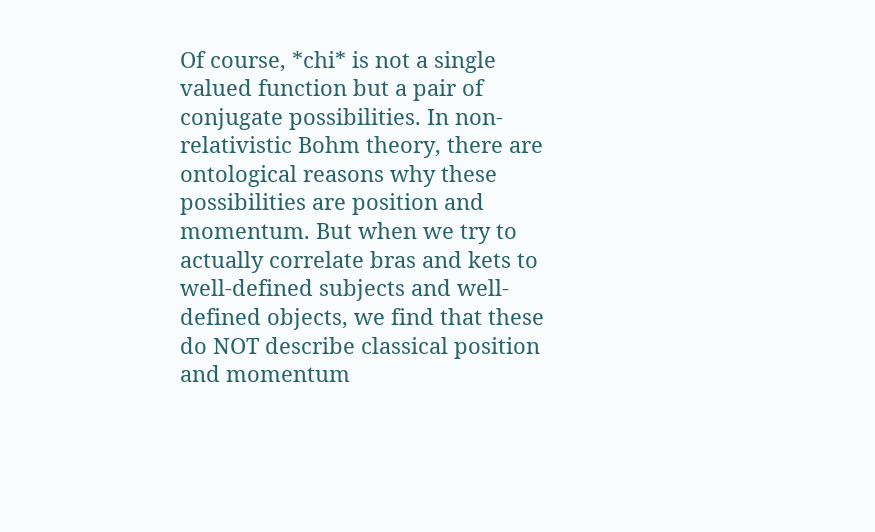Of course, *chi* is not a single valued function but a pair of conjugate possibilities. In non-relativistic Bohm theory, there are ontological reasons why these possibilities are position and momentum. But when we try to actually correlate bras and kets to well-defined subjects and well-defined objects, we find that these do NOT describe classical position and momentum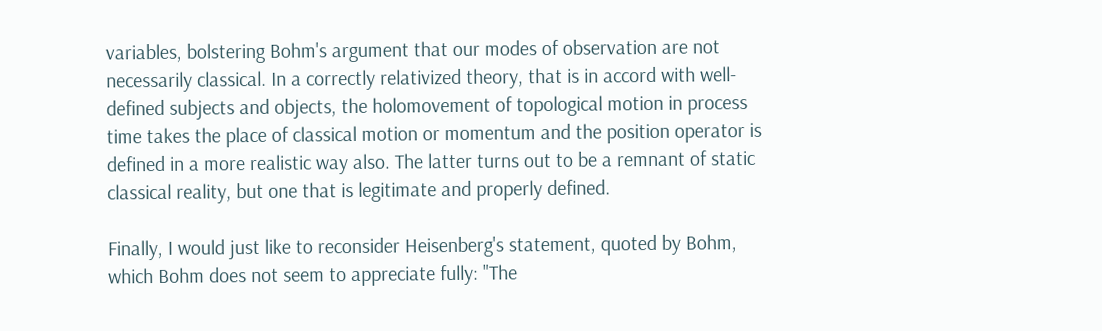variables, bolstering Bohm's argument that our modes of observation are not necessarily classical. In a correctly relativized theory, that is in accord with well-defined subjects and objects, the holomovement of topological motion in process time takes the place of classical motion or momentum and the position operator is defined in a more realistic way also. The latter turns out to be a remnant of static classical reality, but one that is legitimate and properly defined.

Finally, I would just like to reconsider Heisenberg's statement, quoted by Bohm, which Bohm does not seem to appreciate fully: "The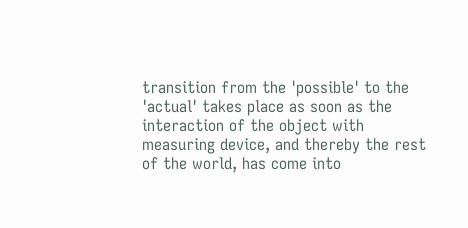transition from the 'possible' to the 'actual' takes place as soon as the interaction of the object with measuring device, and thereby the rest of the world, has come into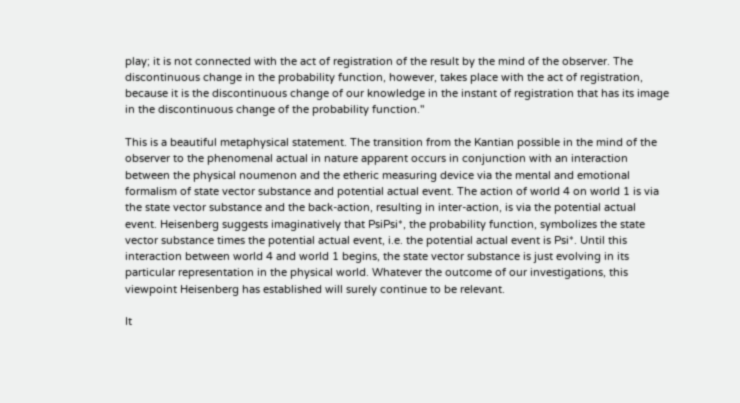play; it is not connected with the act of registration of the result by the mind of the observer. The discontinuous change in the probability function, however, takes place with the act of registration, because it is the discontinuous change of our knowledge in the instant of registration that has its image in the discontinuous change of the probability function."

This is a beautiful metaphysical statement. The transition from the Kantian possible in the mind of the observer to the phenomenal actual in nature apparent occurs in conjunction with an interaction between the physical noumenon and the etheric measuring device via the mental and emotional formalism of state vector substance and potential actual event. The action of world 4 on world 1 is via the state vector substance and the back-action, resulting in inter-action, is via the potential actual event. Heisenberg suggests imaginatively that PsiPsi*, the probability function, symbolizes the state vector substance times the potential actual event, i.e. the potential actual event is Psi*. Until this interaction between world 4 and world 1 begins, the state vector substance is just evolving in its particular representation in the physical world. Whatever the outcome of our investigations, this viewpoint Heisenberg has established will surely continue to be relevant.

It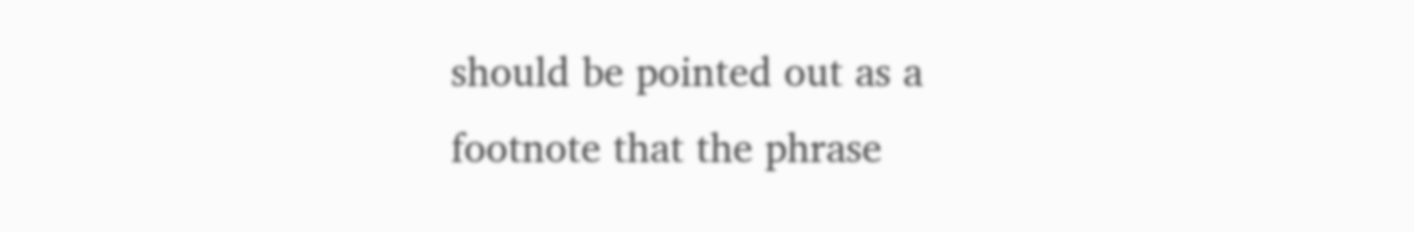should be pointed out as a footnote that the phrase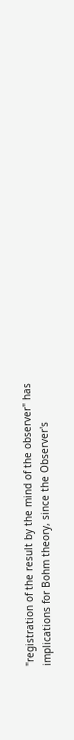"registration of the result by the mind of the observer" has implications for Bohm theory, since the Observer's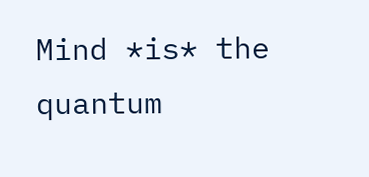Mind *is* the quantum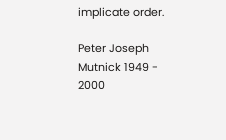implicate order.

Peter Joseph Mutnick 1949 - 2000